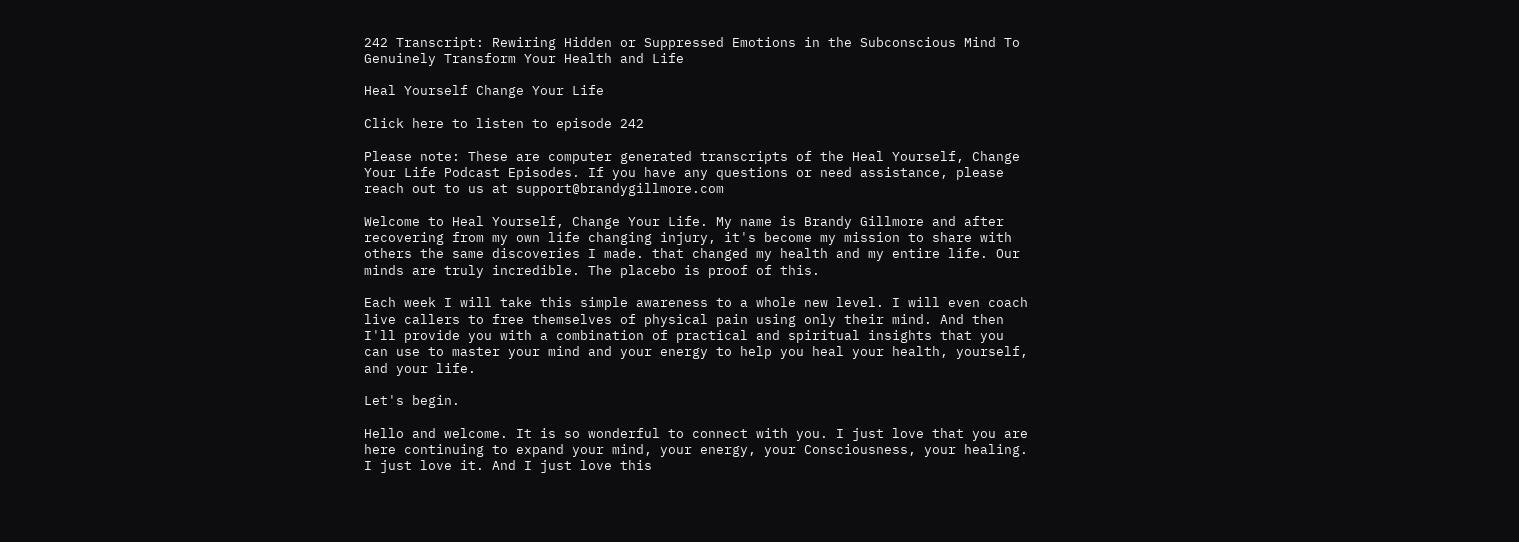242 Transcript: Rewiring Hidden or Suppressed Emotions in the Subconscious Mind To Genuinely Transform Your Health and Life

Heal Yourself Change Your Life

Click here to listen to episode 242

Please note: These are computer generated transcripts of the Heal Yourself, Change Your Life Podcast Episodes. If you have any questions or need assistance, please reach out to us at support@brandygillmore.com

Welcome to Heal Yourself, Change Your Life. My name is Brandy Gillmore and after recovering from my own life changing injury, it's become my mission to share with others the same discoveries I made. that changed my health and my entire life. Our minds are truly incredible. The placebo is proof of this.

Each week I will take this simple awareness to a whole new level. I will even coach live callers to free themselves of physical pain using only their mind. And then I'll provide you with a combination of practical and spiritual insights that you can use to master your mind and your energy to help you heal your health, yourself, and your life.

Let's begin.

Hello and welcome. It is so wonderful to connect with you. I just love that you are here continuing to expand your mind, your energy, your Consciousness, your healing. I just love it. And I just love this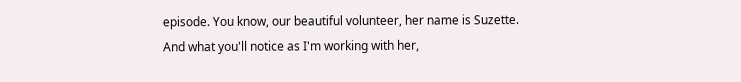episode. You know, our beautiful volunteer, her name is Suzette. And what you'll notice as I'm working with her,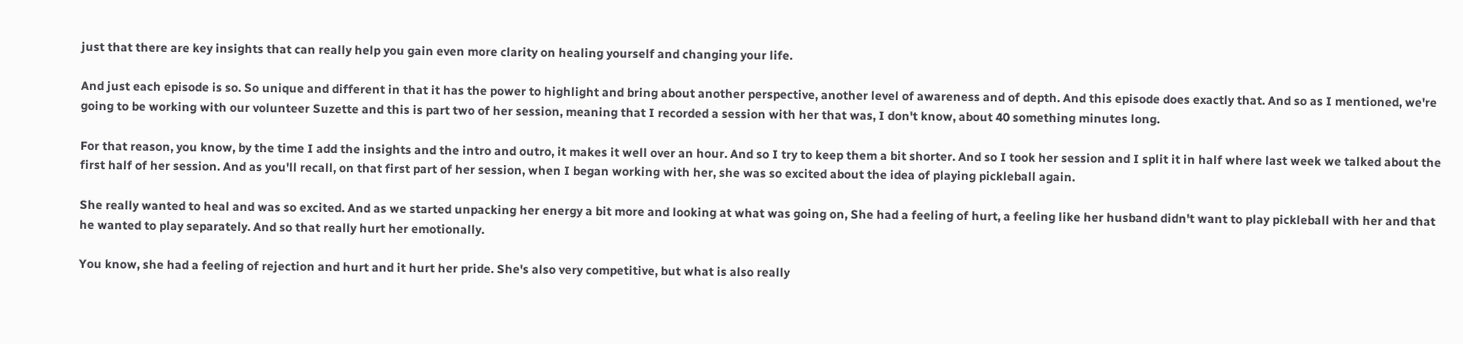just that there are key insights that can really help you gain even more clarity on healing yourself and changing your life.

And just each episode is so. So unique and different in that it has the power to highlight and bring about another perspective, another level of awareness and of depth. And this episode does exactly that. And so as I mentioned, we're going to be working with our volunteer Suzette and this is part two of her session, meaning that I recorded a session with her that was, I don't know, about 40 something minutes long.

For that reason, you know, by the time I add the insights and the intro and outro, it makes it well over an hour. And so I try to keep them a bit shorter. And so I took her session and I split it in half where last week we talked about the first half of her session. And as you'll recall, on that first part of her session, when I began working with her, she was so excited about the idea of playing pickleball again.

She really wanted to heal and was so excited. And as we started unpacking her energy a bit more and looking at what was going on, She had a feeling of hurt, a feeling like her husband didn't want to play pickleball with her and that he wanted to play separately. And so that really hurt her emotionally.

You know, she had a feeling of rejection and hurt and it hurt her pride. She's also very competitive, but what is also really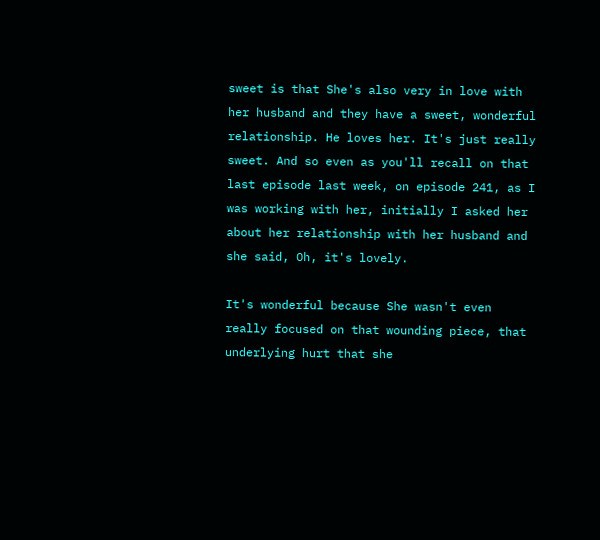sweet is that She's also very in love with her husband and they have a sweet, wonderful relationship. He loves her. It's just really sweet. And so even as you'll recall on that last episode last week, on episode 241, as I was working with her, initially I asked her about her relationship with her husband and she said, Oh, it's lovely.

It's wonderful because She wasn't even really focused on that wounding piece, that underlying hurt that she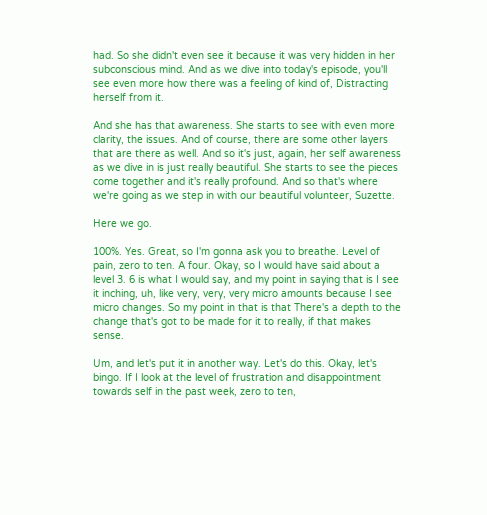had. So she didn't even see it because it was very hidden in her subconscious mind. And as we dive into today's episode, you'll see even more how there was a feeling of kind of, Distracting herself from it.

And she has that awareness. She starts to see with even more clarity, the issues. And of course, there are some other layers that are there as well. And so it's just, again, her self awareness as we dive in is just really beautiful. She starts to see the pieces come together and it's really profound. And so that's where we're going as we step in with our beautiful volunteer, Suzette.

Here we go.

100%. Yes. Great, so I'm gonna ask you to breathe. Level of pain, zero to ten. A four. Okay, so I would have said about a level 3. 6 is what I would say, and my point in saying that is I see it inching, uh, like very, very, very micro amounts because I see micro changes. So my point in that is that There's a depth to the change that's got to be made for it to really, if that makes sense.

Um, and let's put it in another way. Let's do this. Okay, let's bingo. If I look at the level of frustration and disappointment towards self in the past week, zero to ten,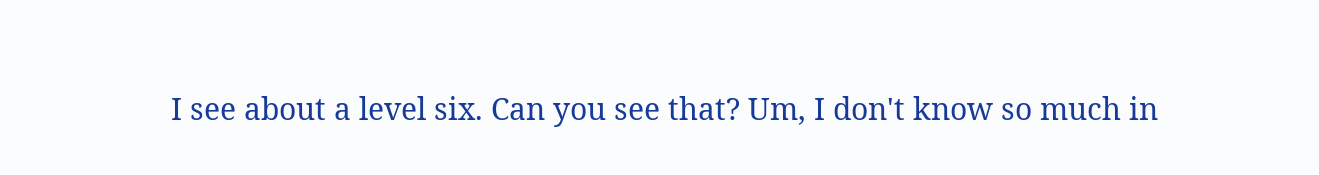I see about a level six. Can you see that? Um, I don't know so much in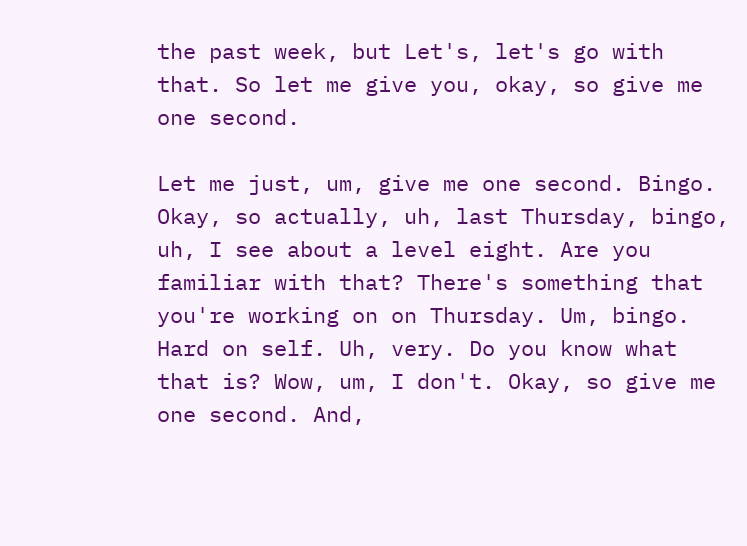the past week, but Let's, let's go with that. So let me give you, okay, so give me one second.

Let me just, um, give me one second. Bingo. Okay, so actually, uh, last Thursday, bingo, uh, I see about a level eight. Are you familiar with that? There's something that you're working on on Thursday. Um, bingo. Hard on self. Uh, very. Do you know what that is? Wow, um, I don't. Okay, so give me one second. And,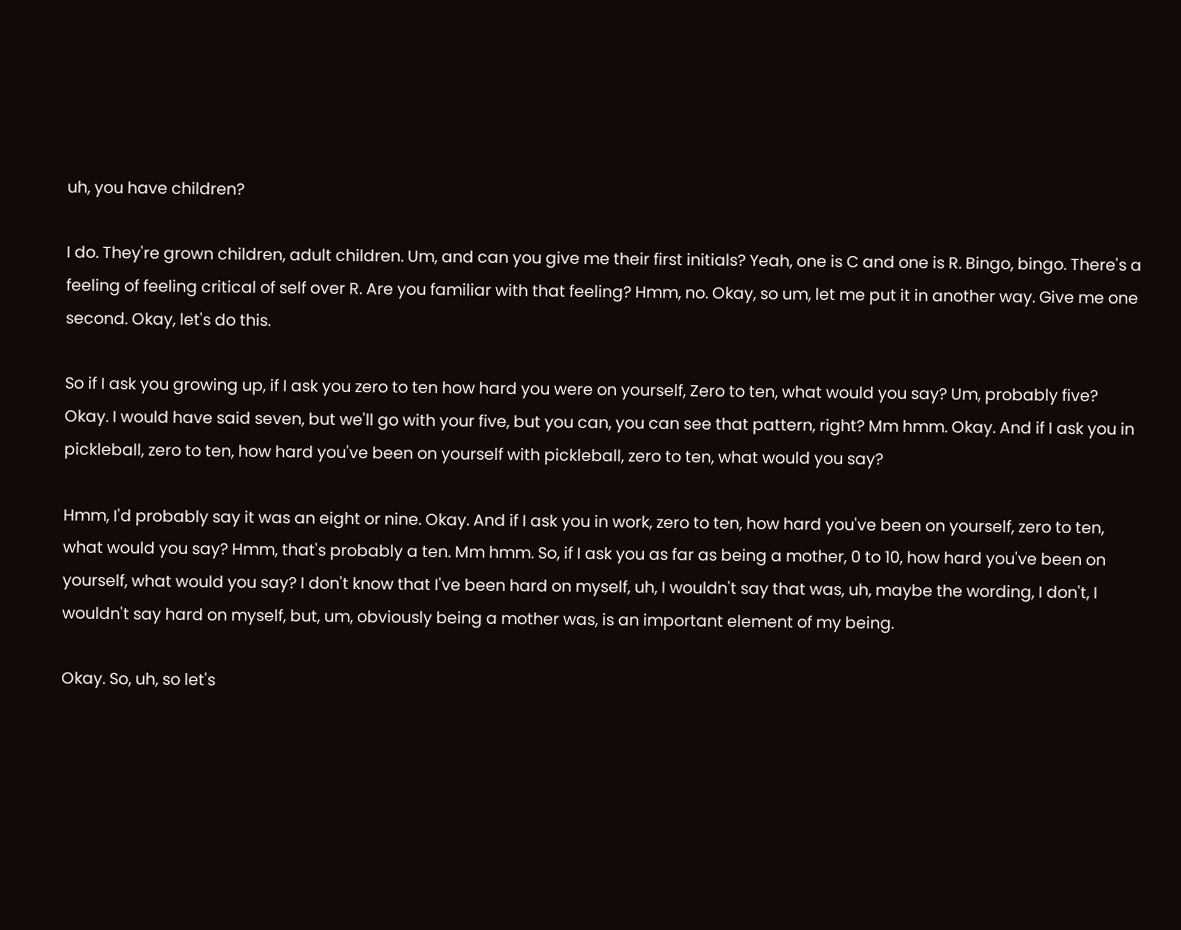uh, you have children?

I do. They're grown children, adult children. Um, and can you give me their first initials? Yeah, one is C and one is R. Bingo, bingo. There's a feeling of feeling critical of self over R. Are you familiar with that feeling? Hmm, no. Okay, so um, let me put it in another way. Give me one second. Okay, let's do this.

So if I ask you growing up, if I ask you zero to ten how hard you were on yourself, Zero to ten, what would you say? Um, probably five? Okay. I would have said seven, but we'll go with your five, but you can, you can see that pattern, right? Mm hmm. Okay. And if I ask you in pickleball, zero to ten, how hard you've been on yourself with pickleball, zero to ten, what would you say?

Hmm, I'd probably say it was an eight or nine. Okay. And if I ask you in work, zero to ten, how hard you've been on yourself, zero to ten, what would you say? Hmm, that's probably a ten. Mm hmm. So, if I ask you as far as being a mother, 0 to 10, how hard you've been on yourself, what would you say? I don't know that I've been hard on myself, uh, I wouldn't say that was, uh, maybe the wording, I don't, I wouldn't say hard on myself, but, um, obviously being a mother was, is an important element of my being.

Okay. So, uh, so let's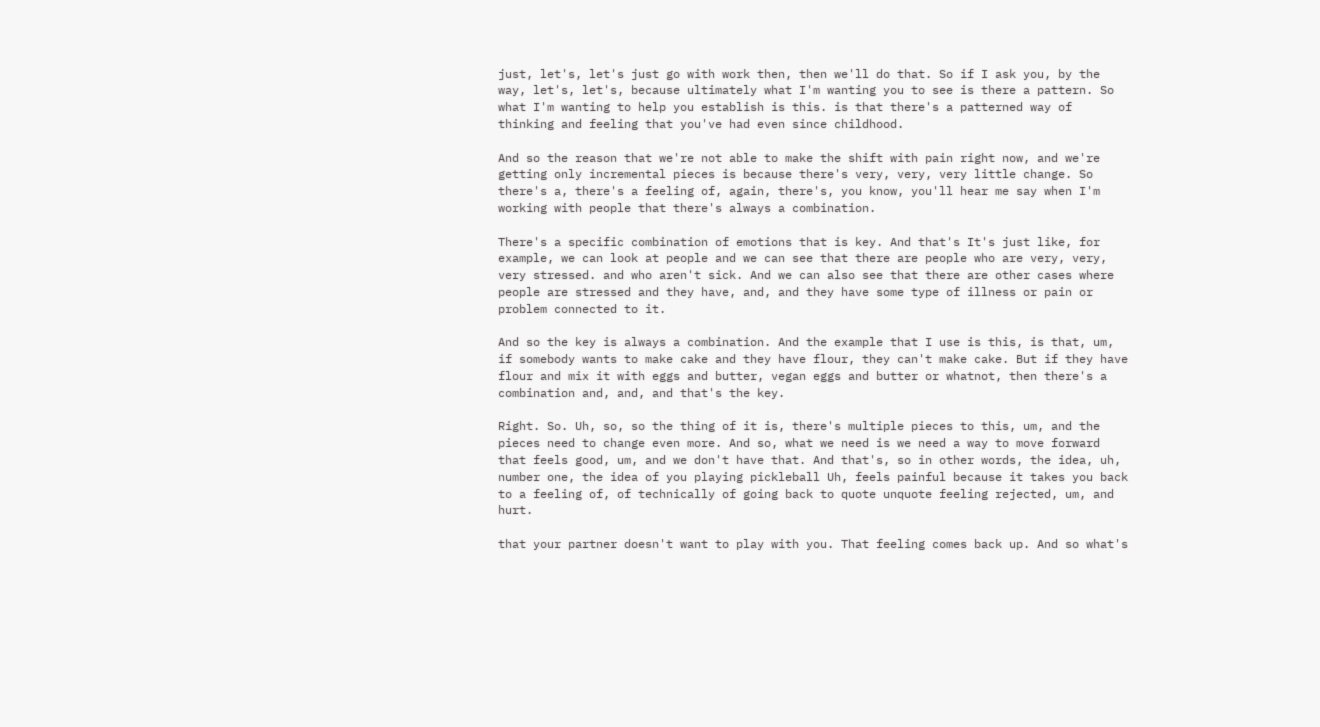just, let's, let's just go with work then, then we'll do that. So if I ask you, by the way, let's, let's, because ultimately what I'm wanting you to see is there a pattern. So what I'm wanting to help you establish is this. is that there's a patterned way of thinking and feeling that you've had even since childhood.

And so the reason that we're not able to make the shift with pain right now, and we're getting only incremental pieces is because there's very, very, very little change. So there's a, there's a feeling of, again, there's, you know, you'll hear me say when I'm working with people that there's always a combination.

There's a specific combination of emotions that is key. And that's It's just like, for example, we can look at people and we can see that there are people who are very, very, very stressed. and who aren't sick. And we can also see that there are other cases where people are stressed and they have, and, and they have some type of illness or pain or problem connected to it.

And so the key is always a combination. And the example that I use is this, is that, um, if somebody wants to make cake and they have flour, they can't make cake. But if they have flour and mix it with eggs and butter, vegan eggs and butter or whatnot, then there's a combination and, and, and that's the key.

Right. So. Uh, so, so the thing of it is, there's multiple pieces to this, um, and the pieces need to change even more. And so, what we need is we need a way to move forward that feels good, um, and we don't have that. And that's, so in other words, the idea, uh, number one, the idea of you playing pickleball Uh, feels painful because it takes you back to a feeling of, of technically of going back to quote unquote feeling rejected, um, and hurt.

that your partner doesn't want to play with you. That feeling comes back up. And so what's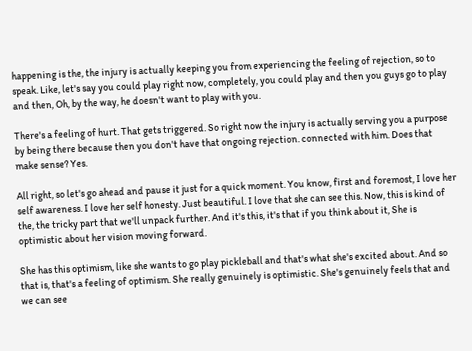happening is the, the injury is actually keeping you from experiencing the feeling of rejection, so to speak. Like, let's say you could play right now, completely, you could play and then you guys go to play and then, Oh, by the way, he doesn't want to play with you.

There's a feeling of hurt. That gets triggered. So right now the injury is actually serving you a purpose by being there because then you don't have that ongoing rejection. connected with him. Does that make sense? Yes.

All right, so let's go ahead and pause it just for a quick moment. You know, first and foremost, I love her self awareness. I love her self honesty. Just beautiful. I love that she can see this. Now, this is kind of the, the tricky part that we'll unpack further. And it's this, it's that if you think about it, She is optimistic about her vision moving forward.

She has this optimism, like she wants to go play pickleball and that's what she's excited about. And so that is, that's a feeling of optimism. She really genuinely is optimistic. She's genuinely feels that and we can see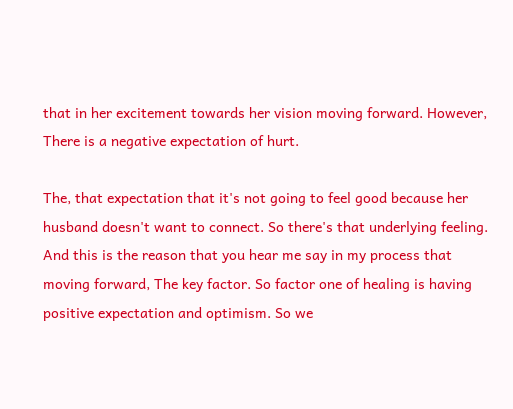that in her excitement towards her vision moving forward. However, There is a negative expectation of hurt.

The, that expectation that it's not going to feel good because her husband doesn't want to connect. So there's that underlying feeling. And this is the reason that you hear me say in my process that moving forward, The key factor. So factor one of healing is having positive expectation and optimism. So we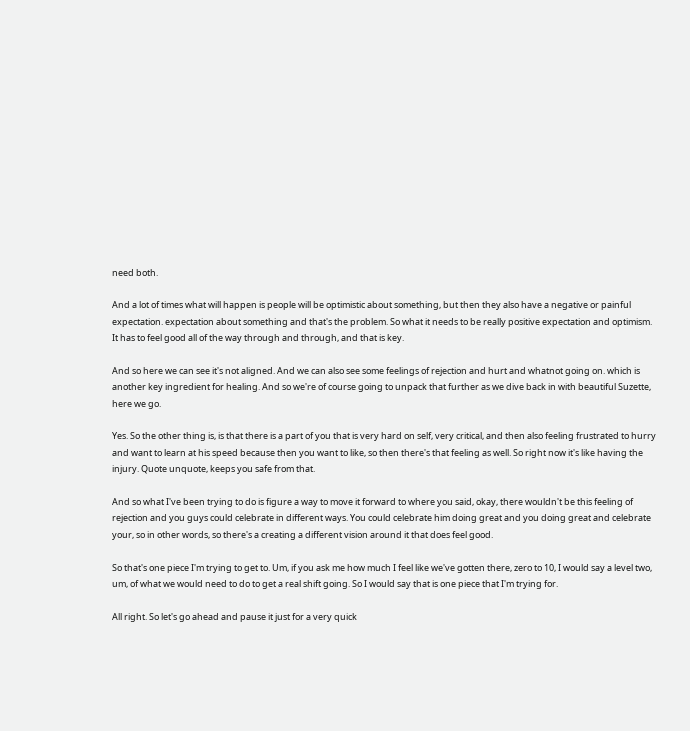need both.

And a lot of times what will happen is people will be optimistic about something, but then they also have a negative or painful expectation. expectation about something and that's the problem. So what it needs to be really positive expectation and optimism. It has to feel good all of the way through and through, and that is key.

And so here we can see it's not aligned. And we can also see some feelings of rejection and hurt and whatnot going on. which is another key ingredient for healing. And so we're of course going to unpack that further as we dive back in with beautiful Suzette, here we go.

Yes. So the other thing is, is that there is a part of you that is very hard on self, very critical, and then also feeling frustrated to hurry and want to learn at his speed because then you want to like, so then there's that feeling as well. So right now it's like having the injury. Quote unquote, keeps you safe from that.

And so what I've been trying to do is figure a way to move it forward to where you said, okay, there wouldn't be this feeling of rejection and you guys could celebrate in different ways. You could celebrate him doing great and you doing great and celebrate your, so in other words, so there's a creating a different vision around it that does feel good.

So that's one piece I'm trying to get to. Um, if you ask me how much I feel like we've gotten there, zero to 10, I would say a level two, um, of what we would need to do to get a real shift going. So I would say that is one piece that I'm trying for.

All right. So let's go ahead and pause it just for a very quick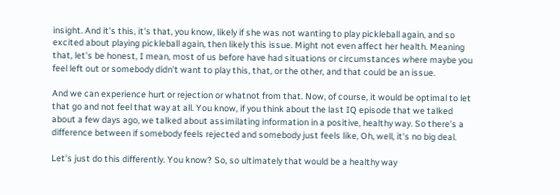insight. And it's this, it's that, you know, likely if she was not wanting to play pickleball again, and so excited about playing pickleball again, then likely this issue. Might not even affect her health. Meaning that, let's be honest, I mean, most of us before have had situations or circumstances where maybe you feel left out or somebody didn't want to play this, that, or the other, and that could be an issue.

And we can experience hurt or rejection or whatnot from that. Now, of course, it would be optimal to let that go and not feel that way at all. You know, if you think about the last IQ episode that we talked about a few days ago, we talked about assimilating information in a positive, healthy way. So there's a difference between if somebody feels rejected and somebody just feels like, Oh, well, it's no big deal.

Let's just do this differently. You know? So, so ultimately that would be a healthy way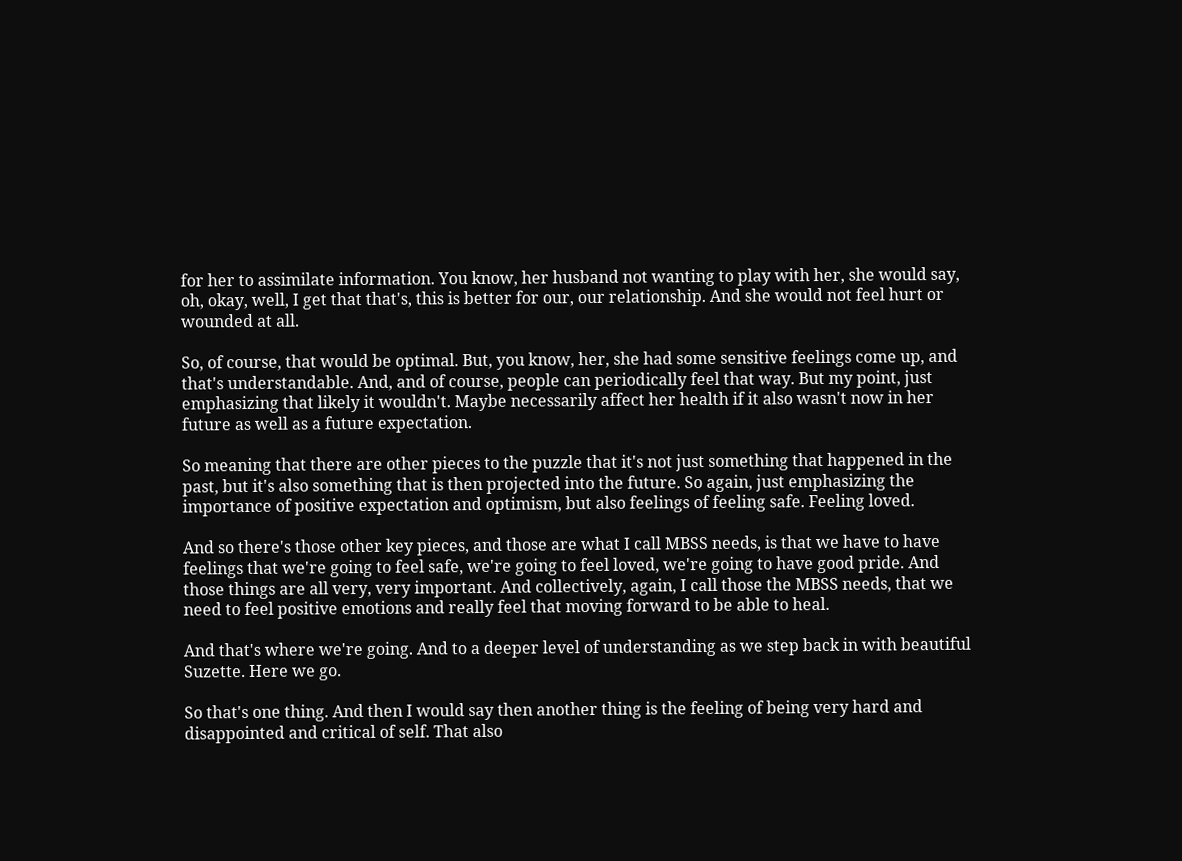for her to assimilate information. You know, her husband not wanting to play with her, she would say, oh, okay, well, I get that that's, this is better for our, our relationship. And she would not feel hurt or wounded at all.

So, of course, that would be optimal. But, you know, her, she had some sensitive feelings come up, and that's understandable. And, and of course, people can periodically feel that way. But my point, just emphasizing that likely it wouldn't. Maybe necessarily affect her health if it also wasn't now in her future as well as a future expectation.

So meaning that there are other pieces to the puzzle that it's not just something that happened in the past, but it's also something that is then projected into the future. So again, just emphasizing the importance of positive expectation and optimism, but also feelings of feeling safe. Feeling loved.

And so there's those other key pieces, and those are what I call MBSS needs, is that we have to have feelings that we're going to feel safe, we're going to feel loved, we're going to have good pride. And those things are all very, very important. And collectively, again, I call those the MBSS needs, that we need to feel positive emotions and really feel that moving forward to be able to heal.

And that's where we're going. And to a deeper level of understanding as we step back in with beautiful Suzette. Here we go.

So that's one thing. And then I would say then another thing is the feeling of being very hard and disappointed and critical of self. That also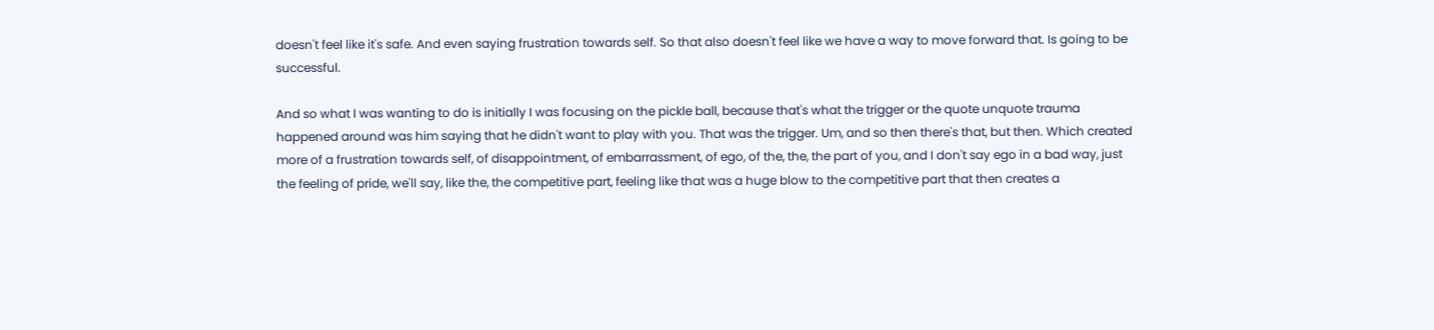doesn't feel like it's safe. And even saying frustration towards self. So that also doesn't feel like we have a way to move forward that. Is going to be successful.

And so what I was wanting to do is initially I was focusing on the pickle ball, because that's what the trigger or the quote unquote trauma happened around was him saying that he didn't want to play with you. That was the trigger. Um, and so then there's that, but then. Which created more of a frustration towards self, of disappointment, of embarrassment, of ego, of the, the, the part of you, and I don't say ego in a bad way, just the feeling of pride, we'll say, like the, the competitive part, feeling like that was a huge blow to the competitive part that then creates a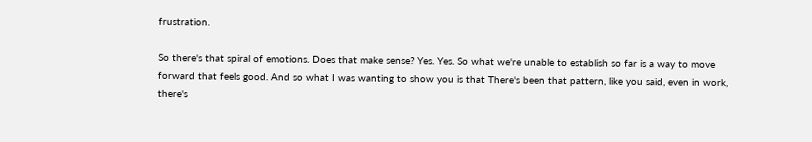frustration.

So there's that spiral of emotions. Does that make sense? Yes. Yes. So what we're unable to establish so far is a way to move forward that feels good. And so what I was wanting to show you is that There's been that pattern, like you said, even in work, there's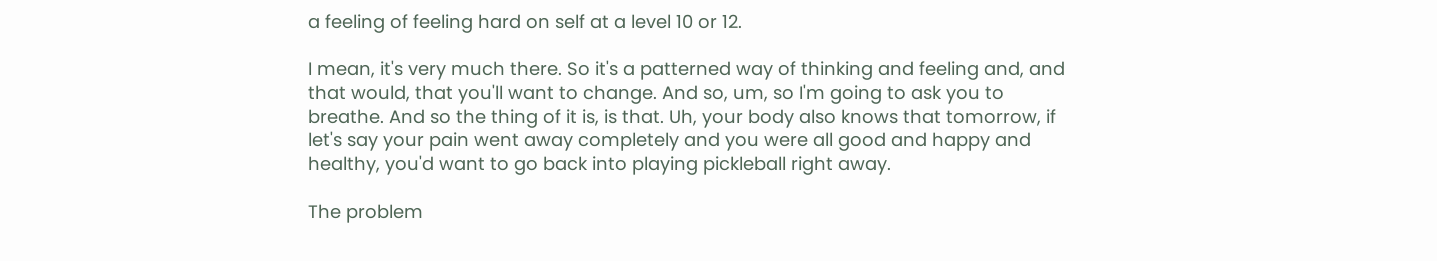a feeling of feeling hard on self at a level 10 or 12.

I mean, it's very much there. So it's a patterned way of thinking and feeling and, and that would, that you'll want to change. And so, um, so I'm going to ask you to breathe. And so the thing of it is, is that. Uh, your body also knows that tomorrow, if let's say your pain went away completely and you were all good and happy and healthy, you'd want to go back into playing pickleball right away.

The problem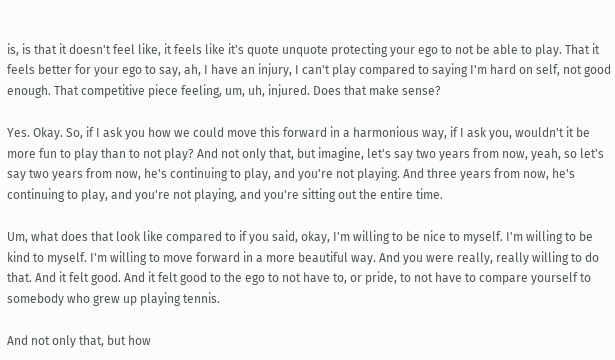is, is that it doesn't feel like, it feels like it's quote unquote protecting your ego to not be able to play. That it feels better for your ego to say, ah, I have an injury, I can't play compared to saying I'm hard on self, not good enough. That competitive piece feeling, um, uh, injured. Does that make sense?

Yes. Okay. So, if I ask you how we could move this forward in a harmonious way, if I ask you, wouldn't it be more fun to play than to not play? And not only that, but imagine, let's say two years from now, yeah, so let's say two years from now, he's continuing to play, and you're not playing. And three years from now, he's continuing to play, and you're not playing, and you're sitting out the entire time.

Um, what does that look like compared to if you said, okay, I'm willing to be nice to myself. I'm willing to be kind to myself. I'm willing to move forward in a more beautiful way. And you were really, really willing to do that. And it felt good. And it felt good to the ego to not have to, or pride, to not have to compare yourself to somebody who grew up playing tennis.

And not only that, but how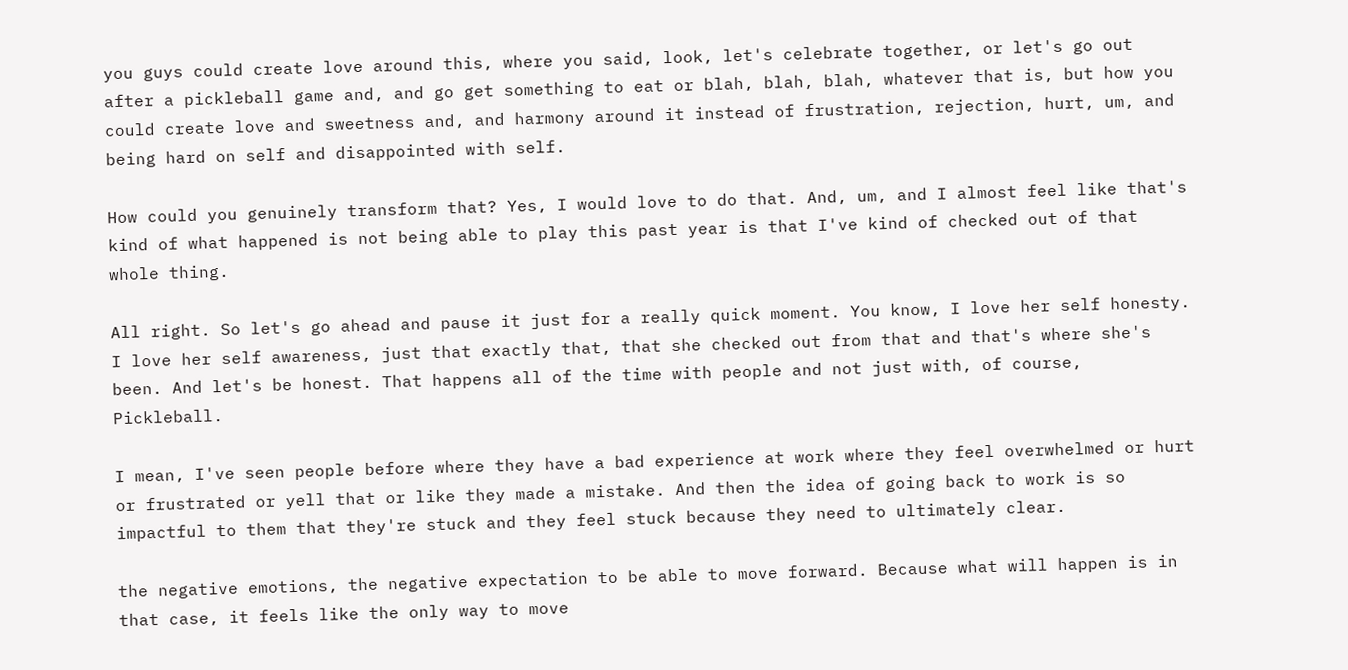you guys could create love around this, where you said, look, let's celebrate together, or let's go out after a pickleball game and, and go get something to eat or blah, blah, blah, whatever that is, but how you could create love and sweetness and, and harmony around it instead of frustration, rejection, hurt, um, and being hard on self and disappointed with self.

How could you genuinely transform that? Yes, I would love to do that. And, um, and I almost feel like that's kind of what happened is not being able to play this past year is that I've kind of checked out of that whole thing.

All right. So let's go ahead and pause it just for a really quick moment. You know, I love her self honesty. I love her self awareness, just that exactly that, that she checked out from that and that's where she's been. And let's be honest. That happens all of the time with people and not just with, of course, Pickleball.

I mean, I've seen people before where they have a bad experience at work where they feel overwhelmed or hurt or frustrated or yell that or like they made a mistake. And then the idea of going back to work is so impactful to them that they're stuck and they feel stuck because they need to ultimately clear.

the negative emotions, the negative expectation to be able to move forward. Because what will happen is in that case, it feels like the only way to move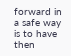forward in a safe way is to have then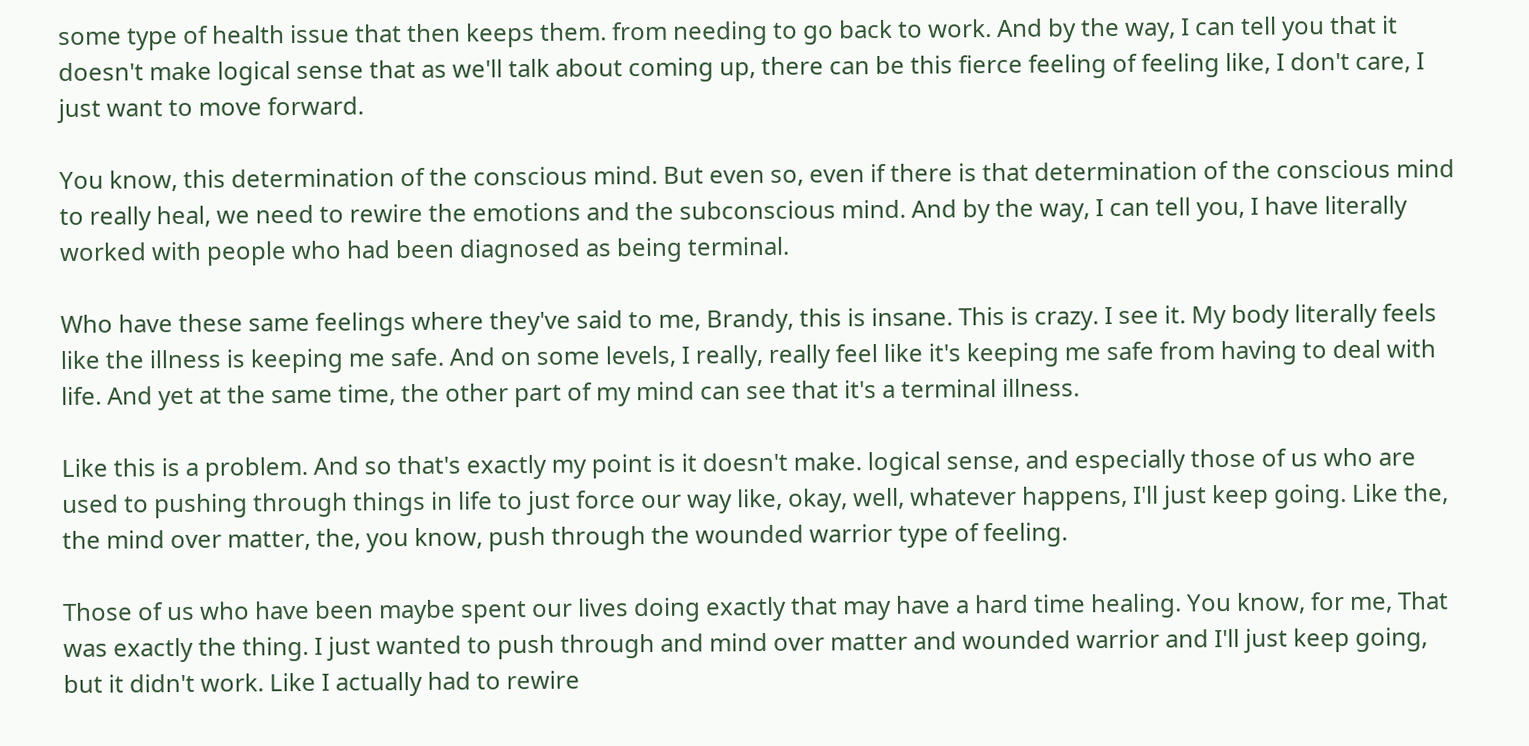some type of health issue that then keeps them. from needing to go back to work. And by the way, I can tell you that it doesn't make logical sense that as we'll talk about coming up, there can be this fierce feeling of feeling like, I don't care, I just want to move forward.

You know, this determination of the conscious mind. But even so, even if there is that determination of the conscious mind to really heal, we need to rewire the emotions and the subconscious mind. And by the way, I can tell you, I have literally worked with people who had been diagnosed as being terminal.

Who have these same feelings where they've said to me, Brandy, this is insane. This is crazy. I see it. My body literally feels like the illness is keeping me safe. And on some levels, I really, really feel like it's keeping me safe from having to deal with life. And yet at the same time, the other part of my mind can see that it's a terminal illness.

Like this is a problem. And so that's exactly my point is it doesn't make. logical sense, and especially those of us who are used to pushing through things in life to just force our way like, okay, well, whatever happens, I'll just keep going. Like the, the mind over matter, the, you know, push through the wounded warrior type of feeling.

Those of us who have been maybe spent our lives doing exactly that may have a hard time healing. You know, for me, That was exactly the thing. I just wanted to push through and mind over matter and wounded warrior and I'll just keep going, but it didn't work. Like I actually had to rewire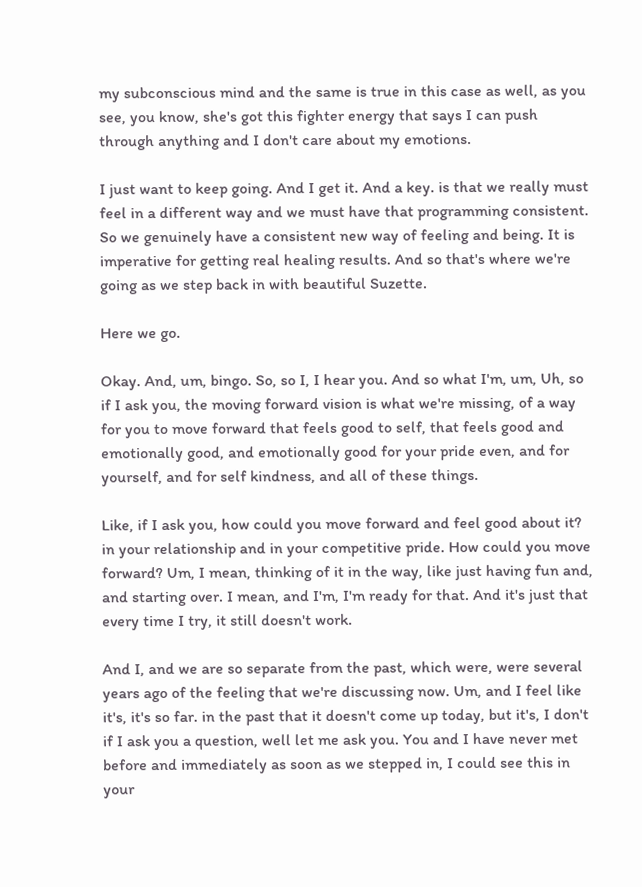my subconscious mind and the same is true in this case as well, as you see, you know, she's got this fighter energy that says I can push through anything and I don't care about my emotions.

I just want to keep going. And I get it. And a key. is that we really must feel in a different way and we must have that programming consistent. So we genuinely have a consistent new way of feeling and being. It is imperative for getting real healing results. And so that's where we're going as we step back in with beautiful Suzette.

Here we go.

Okay. And, um, bingo. So, so I, I hear you. And so what I'm, um, Uh, so if I ask you, the moving forward vision is what we're missing, of a way for you to move forward that feels good to self, that feels good and emotionally good, and emotionally good for your pride even, and for yourself, and for self kindness, and all of these things.

Like, if I ask you, how could you move forward and feel good about it? in your relationship and in your competitive pride. How could you move forward? Um, I mean, thinking of it in the way, like just having fun and, and starting over. I mean, and I'm, I'm ready for that. And it's just that every time I try, it still doesn't work.

And I, and we are so separate from the past, which were, were several years ago of the feeling that we're discussing now. Um, and I feel like it's, it's so far. in the past that it doesn't come up today, but it's, I don't if I ask you a question, well let me ask you. You and I have never met before and immediately as soon as we stepped in, I could see this in your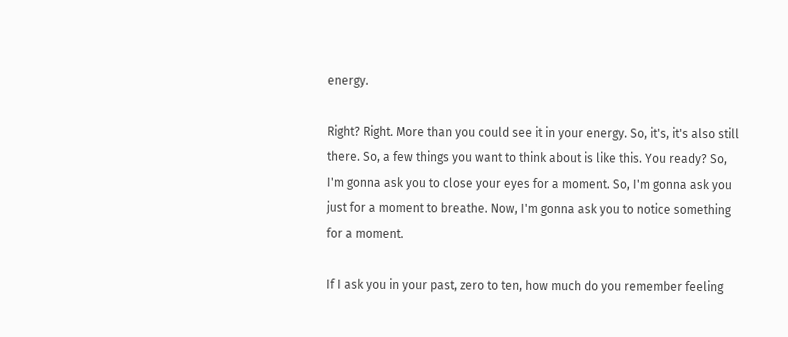energy.

Right? Right. More than you could see it in your energy. So, it's, it's also still there. So, a few things you want to think about is like this. You ready? So, I'm gonna ask you to close your eyes for a moment. So, I'm gonna ask you just for a moment to breathe. Now, I'm gonna ask you to notice something for a moment.

If I ask you in your past, zero to ten, how much do you remember feeling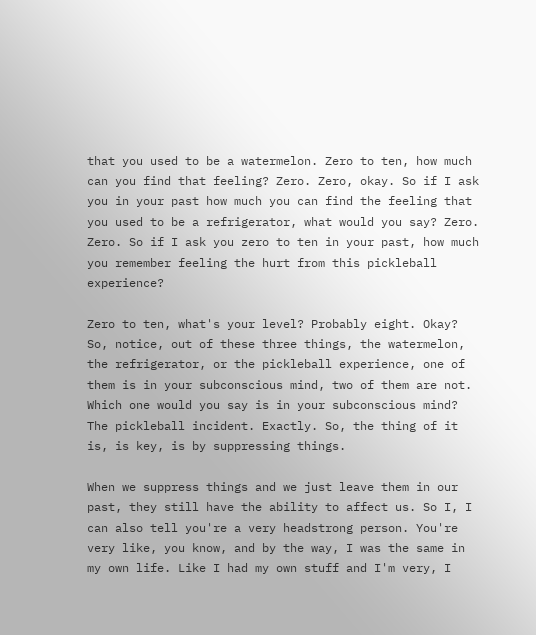that you used to be a watermelon. Zero to ten, how much can you find that feeling? Zero. Zero, okay. So if I ask you in your past how much you can find the feeling that you used to be a refrigerator, what would you say? Zero. Zero. So if I ask you zero to ten in your past, how much you remember feeling the hurt from this pickleball experience?

Zero to ten, what's your level? Probably eight. Okay? So, notice, out of these three things, the watermelon, the refrigerator, or the pickleball experience, one of them is in your subconscious mind, two of them are not. Which one would you say is in your subconscious mind? The pickleball incident. Exactly. So, the thing of it is, is key, is by suppressing things.

When we suppress things and we just leave them in our past, they still have the ability to affect us. So I, I can also tell you're a very headstrong person. You're very like, you know, and by the way, I was the same in my own life. Like I had my own stuff and I'm very, I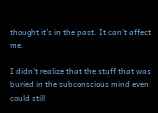thought it's in the past. It can't affect me.

I didn't realize that the stuff that was buried in the subconscious mind even could still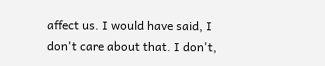affect us. I would have said, I don't care about that. I don't,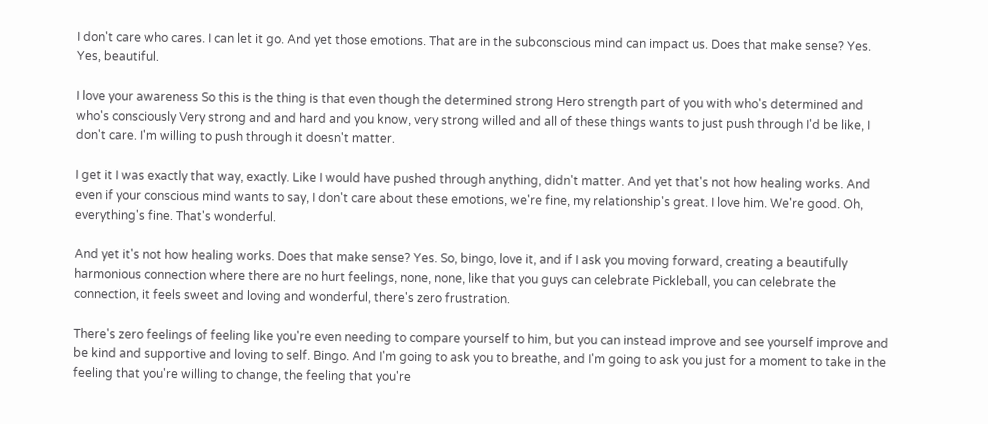I don't care who cares. I can let it go. And yet those emotions. That are in the subconscious mind can impact us. Does that make sense? Yes. Yes, beautiful.

I love your awareness So this is the thing is that even though the determined strong Hero strength part of you with who's determined and who's consciously Very strong and and hard and you know, very strong willed and all of these things wants to just push through I'd be like, I don't care. I'm willing to push through it doesn't matter.

I get it I was exactly that way, exactly. Like I would have pushed through anything, didn't matter. And yet that's not how healing works. And even if your conscious mind wants to say, I don't care about these emotions, we're fine, my relationship's great. I love him. We're good. Oh, everything's fine. That's wonderful.

And yet it's not how healing works. Does that make sense? Yes. So, bingo, love it, and if I ask you moving forward, creating a beautifully harmonious connection where there are no hurt feelings, none, none, like that you guys can celebrate Pickleball, you can celebrate the connection, it feels sweet and loving and wonderful, there's zero frustration.

There's zero feelings of feeling like you're even needing to compare yourself to him, but you can instead improve and see yourself improve and be kind and supportive and loving to self. Bingo. And I'm going to ask you to breathe, and I'm going to ask you just for a moment to take in the feeling that you're willing to change, the feeling that you're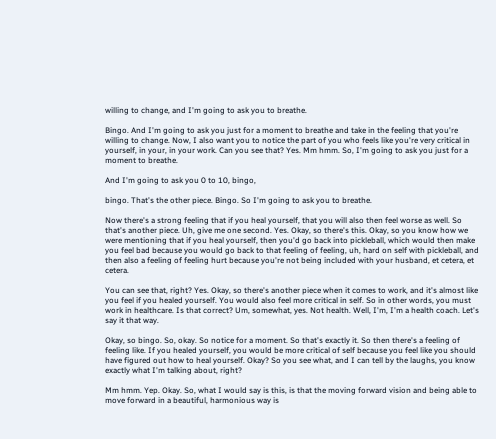willing to change, and I'm going to ask you to breathe.

Bingo. And I'm going to ask you just for a moment to breathe and take in the feeling that you're willing to change. Now, I also want you to notice the part of you who feels like you're very critical in yourself, in your, in your work. Can you see that? Yes. Mm hmm. So, I'm going to ask you just for a moment to breathe.

And I'm going to ask you 0 to 10, bingo,

bingo. That's the other piece. Bingo. So I'm going to ask you to breathe.

Now there's a strong feeling that if you heal yourself, that you will also then feel worse as well. So that's another piece. Uh, give me one second. Yes. Okay, so there's this. Okay, so you know how we were mentioning that if you heal yourself, then you'd go back into pickleball, which would then make you feel bad because you would go back to that feeling of feeling, uh, hard on self with pickleball, and then also a feeling of feeling hurt because you're not being included with your husband, et cetera, et cetera.

You can see that, right? Yes. Okay, so there's another piece when it comes to work, and it's almost like you feel if you healed yourself. You would also feel more critical in self. So in other words, you must work in healthcare. Is that correct? Um, somewhat, yes. Not health. Well, I'm, I'm a health coach. Let's say it that way.

Okay, so bingo. So, okay. So notice for a moment. So that's exactly it. So then there's a feeling of feeling like. If you healed yourself, you would be more critical of self because you feel like you should have figured out how to heal yourself. Okay? So you see what, and I can tell by the laughs, you know exactly what I'm talking about, right?

Mm hmm. Yep. Okay. So, what I would say is this, is that the moving forward vision and being able to move forward in a beautiful, harmonious way is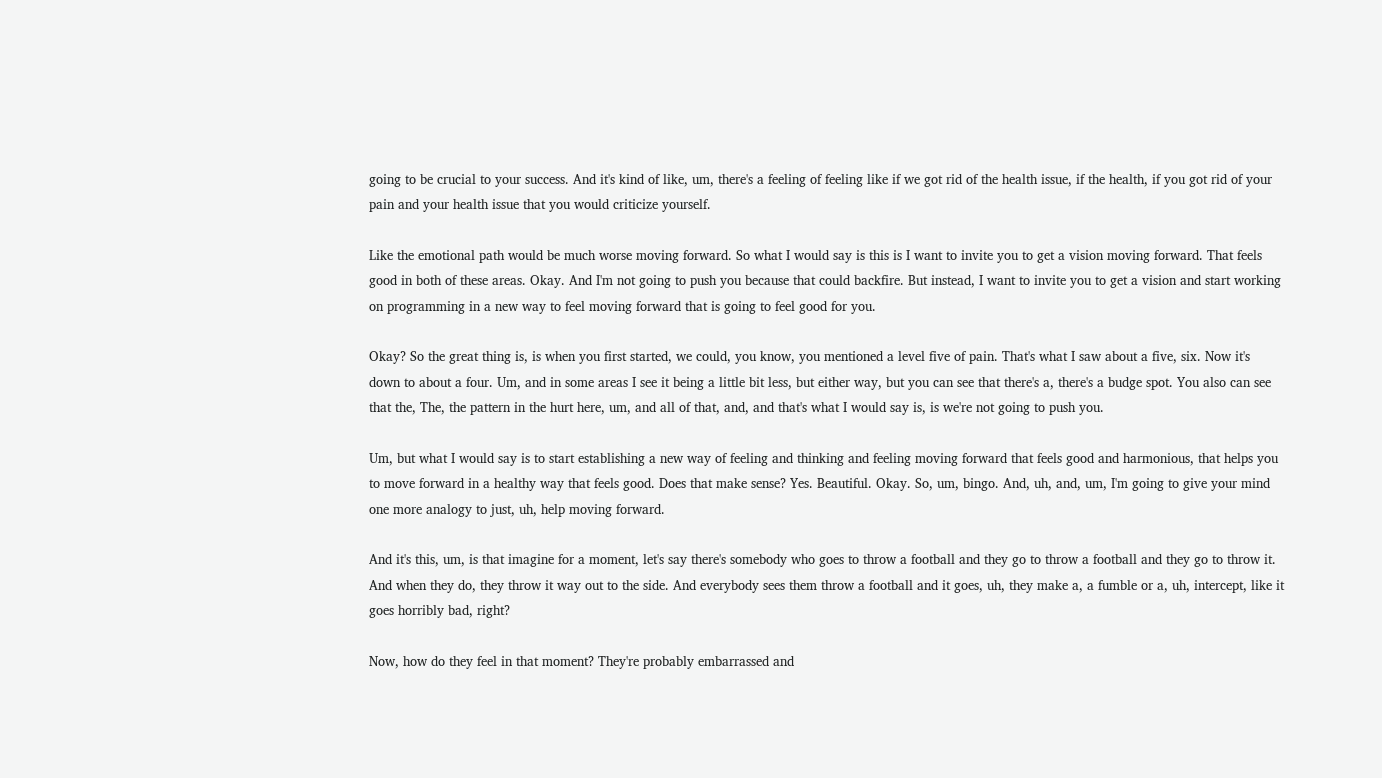going to be crucial to your success. And it's kind of like, um, there's a feeling of feeling like if we got rid of the health issue, if the health, if you got rid of your pain and your health issue that you would criticize yourself.

Like the emotional path would be much worse moving forward. So what I would say is this is I want to invite you to get a vision moving forward. That feels good in both of these areas. Okay. And I'm not going to push you because that could backfire. But instead, I want to invite you to get a vision and start working on programming in a new way to feel moving forward that is going to feel good for you.

Okay? So the great thing is, is when you first started, we could, you know, you mentioned a level five of pain. That's what I saw about a five, six. Now it's down to about a four. Um, and in some areas I see it being a little bit less, but either way, but you can see that there's a, there's a budge spot. You also can see that the, The, the pattern in the hurt here, um, and all of that, and, and that's what I would say is, is we're not going to push you.

Um, but what I would say is to start establishing a new way of feeling and thinking and feeling moving forward that feels good and harmonious, that helps you to move forward in a healthy way that feels good. Does that make sense? Yes. Beautiful. Okay. So, um, bingo. And, uh, and, um, I'm going to give your mind one more analogy to just, uh, help moving forward.

And it's this, um, is that imagine for a moment, let's say there's somebody who goes to throw a football and they go to throw a football and they go to throw it. And when they do, they throw it way out to the side. And everybody sees them throw a football and it goes, uh, they make a, a fumble or a, uh, intercept, like it goes horribly bad, right?

Now, how do they feel in that moment? They're probably embarrassed and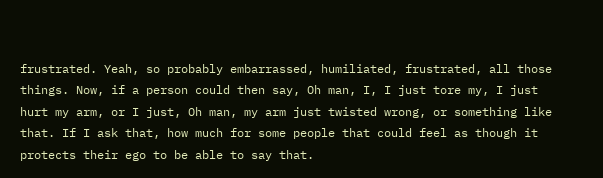frustrated. Yeah, so probably embarrassed, humiliated, frustrated, all those things. Now, if a person could then say, Oh man, I, I just tore my, I just hurt my arm, or I just, Oh man, my arm just twisted wrong, or something like that. If I ask that, how much for some people that could feel as though it protects their ego to be able to say that.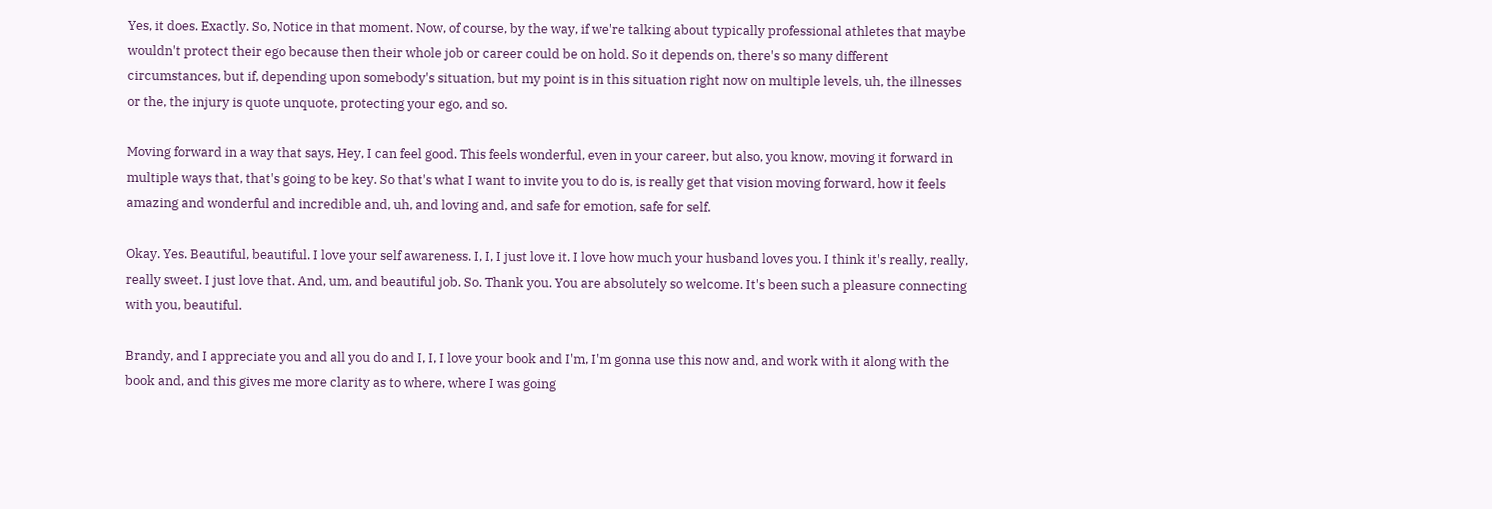Yes, it does. Exactly. So, Notice in that moment. Now, of course, by the way, if we're talking about typically professional athletes that maybe wouldn't protect their ego because then their whole job or career could be on hold. So it depends on, there's so many different circumstances, but if, depending upon somebody's situation, but my point is in this situation right now on multiple levels, uh, the illnesses or the, the injury is quote unquote, protecting your ego, and so.

Moving forward in a way that says, Hey, I can feel good. This feels wonderful, even in your career, but also, you know, moving it forward in multiple ways that, that's going to be key. So that's what I want to invite you to do is, is really get that vision moving forward, how it feels amazing and wonderful and incredible and, uh, and loving and, and safe for emotion, safe for self.

Okay. Yes. Beautiful, beautiful. I love your self awareness. I, I, I just love it. I love how much your husband loves you. I think it's really, really, really sweet. I just love that. And, um, and beautiful job. So. Thank you. You are absolutely so welcome. It's been such a pleasure connecting with you, beautiful.

Brandy, and I appreciate you and all you do and I, I, I love your book and I'm, I'm gonna use this now and, and work with it along with the book and, and this gives me more clarity as to where, where I was going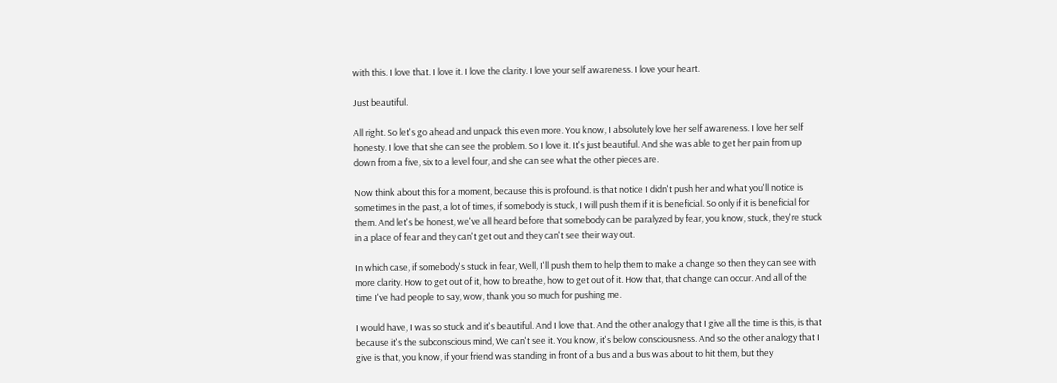with this. I love that. I love it. I love the clarity. I love your self awareness. I love your heart.

Just beautiful.

All right. So let's go ahead and unpack this even more. You know, I absolutely love her self awareness. I love her self honesty. I love that she can see the problem. So I love it. It's just beautiful. And she was able to get her pain from up down from a five, six to a level four, and she can see what the other pieces are.

Now think about this for a moment, because this is profound. is that notice I didn't push her and what you'll notice is sometimes in the past, a lot of times, if somebody is stuck, I will push them if it is beneficial. So only if it is beneficial for them. And let's be honest, we've all heard before that somebody can be paralyzed by fear, you know, stuck, they're stuck in a place of fear and they can't get out and they can't see their way out.

In which case, if somebody's stuck in fear, Well, I'll push them to help them to make a change so then they can see with more clarity. How to get out of it, how to breathe, how to get out of it. How that, that change can occur. And all of the time I've had people to say, wow, thank you so much for pushing me.

I would have, I was so stuck and it's beautiful. And I love that. And the other analogy that I give all the time is this, is that because it's the subconscious mind, We can't see it. You know, it's below consciousness. And so the other analogy that I give is that, you know, if your friend was standing in front of a bus and a bus was about to hit them, but they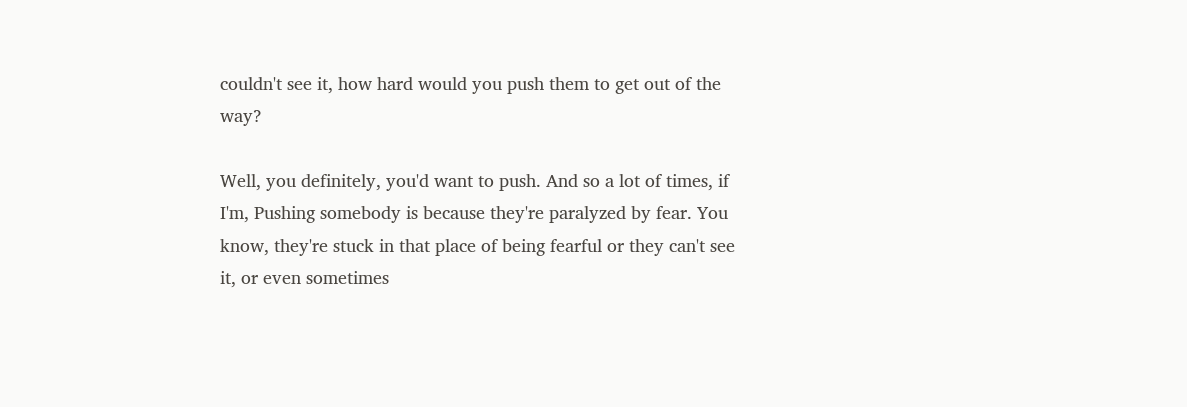couldn't see it, how hard would you push them to get out of the way?

Well, you definitely, you'd want to push. And so a lot of times, if I'm, Pushing somebody is because they're paralyzed by fear. You know, they're stuck in that place of being fearful or they can't see it, or even sometimes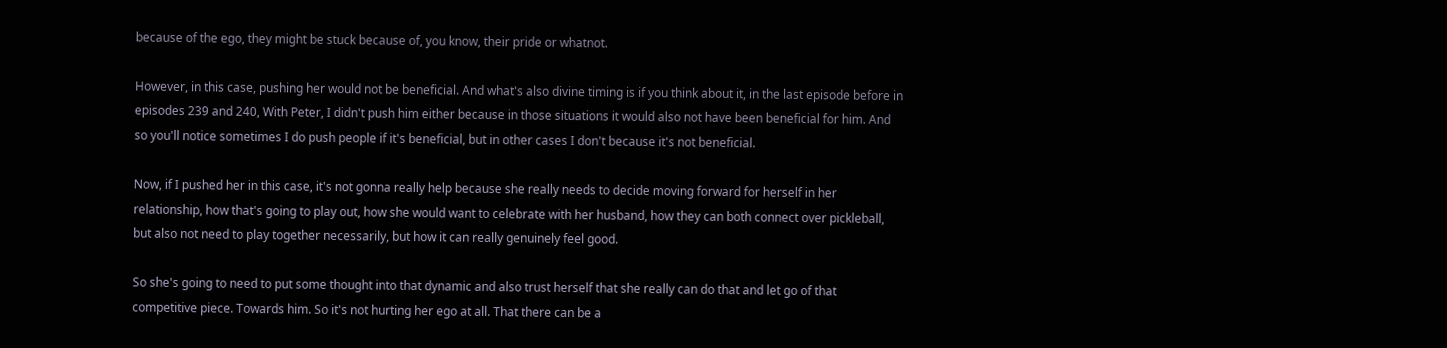because of the ego, they might be stuck because of, you know, their pride or whatnot.

However, in this case, pushing her would not be beneficial. And what's also divine timing is if you think about it, in the last episode before in episodes 239 and 240, With Peter, I didn't push him either because in those situations it would also not have been beneficial for him. And so you'll notice sometimes I do push people if it's beneficial, but in other cases I don't because it's not beneficial.

Now, if I pushed her in this case, it's not gonna really help because she really needs to decide moving forward for herself in her relationship, how that's going to play out, how she would want to celebrate with her husband, how they can both connect over pickleball, but also not need to play together necessarily, but how it can really genuinely feel good.

So she's going to need to put some thought into that dynamic and also trust herself that she really can do that and let go of that competitive piece. Towards him. So it's not hurting her ego at all. That there can be a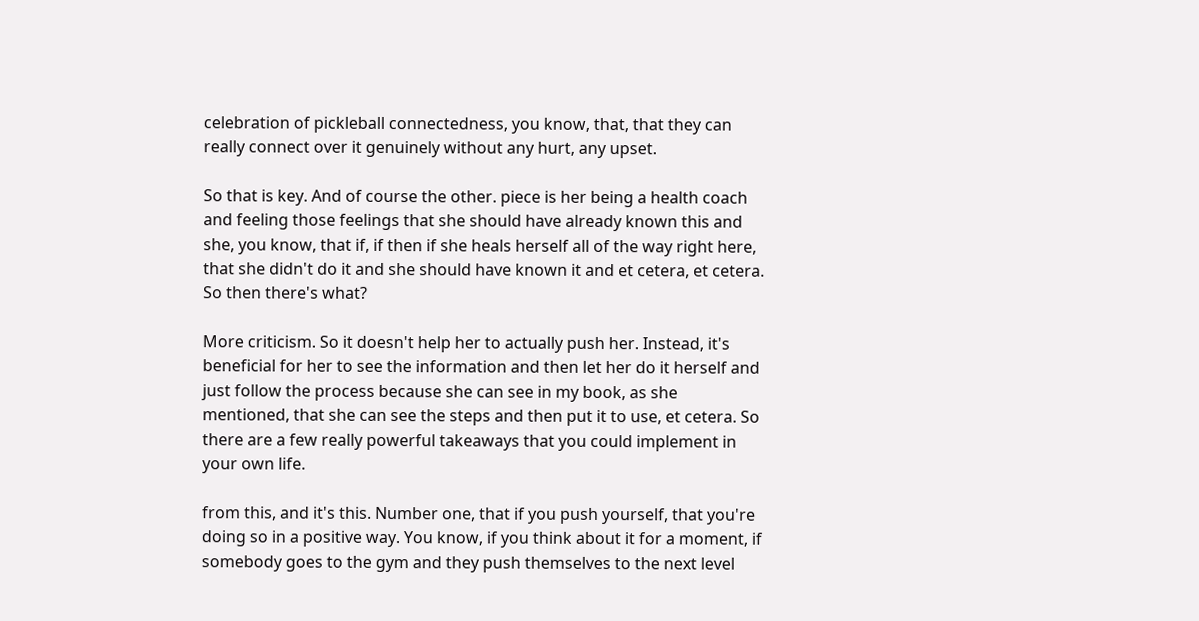celebration of pickleball connectedness, you know, that, that they can really connect over it genuinely without any hurt, any upset.

So that is key. And of course the other. piece is her being a health coach and feeling those feelings that she should have already known this and she, you know, that if, if then if she heals herself all of the way right here, that she didn't do it and she should have known it and et cetera, et cetera. So then there's what?

More criticism. So it doesn't help her to actually push her. Instead, it's beneficial for her to see the information and then let her do it herself and just follow the process because she can see in my book, as she mentioned, that she can see the steps and then put it to use, et cetera. So there are a few really powerful takeaways that you could implement in your own life.

from this, and it's this. Number one, that if you push yourself, that you're doing so in a positive way. You know, if you think about it for a moment, if somebody goes to the gym and they push themselves to the next level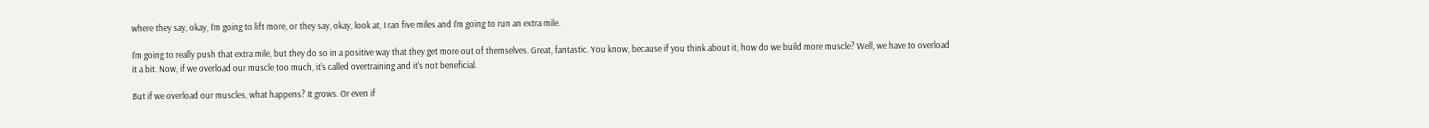where they say, okay, I'm going to lift more, or they say, okay, look at, I ran five miles and I'm going to run an extra mile.

I'm going to really push that extra mile, but they do so in a positive way that they get more out of themselves. Great, fantastic. You know, because if you think about it, how do we build more muscle? Well, we have to overload it a bit. Now, if we overload our muscle too much, it's called overtraining and it's not beneficial.

But if we overload our muscles, what happens? It grows. Or even if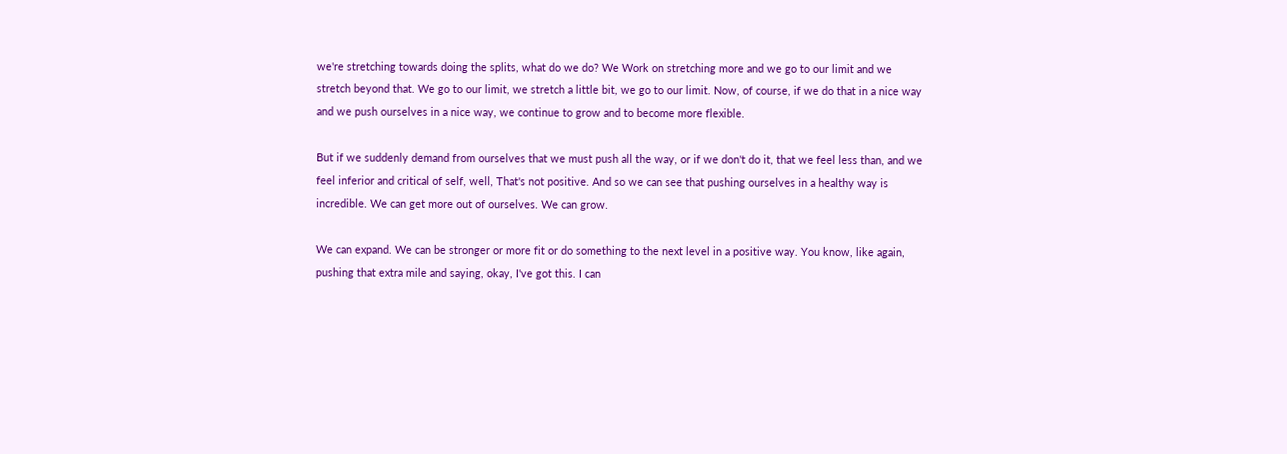we're stretching towards doing the splits, what do we do? We Work on stretching more and we go to our limit and we stretch beyond that. We go to our limit, we stretch a little bit, we go to our limit. Now, of course, if we do that in a nice way and we push ourselves in a nice way, we continue to grow and to become more flexible.

But if we suddenly demand from ourselves that we must push all the way, or if we don't do it, that we feel less than, and we feel inferior and critical of self, well, That's not positive. And so we can see that pushing ourselves in a healthy way is incredible. We can get more out of ourselves. We can grow.

We can expand. We can be stronger or more fit or do something to the next level in a positive way. You know, like again, pushing that extra mile and saying, okay, I've got this. I can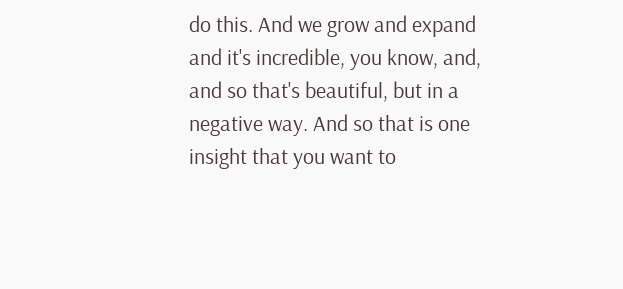do this. And we grow and expand and it's incredible, you know, and, and so that's beautiful, but in a negative way. And so that is one insight that you want to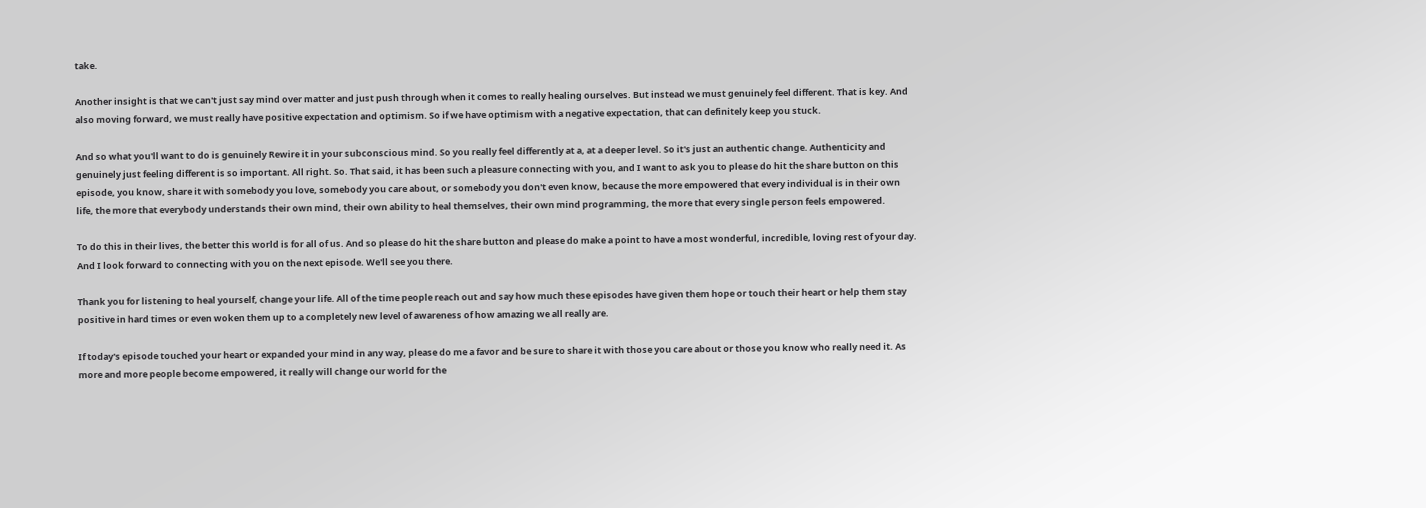take.

Another insight is that we can't just say mind over matter and just push through when it comes to really healing ourselves. But instead we must genuinely feel different. That is key. And also moving forward, we must really have positive expectation and optimism. So if we have optimism with a negative expectation, that can definitely keep you stuck.

And so what you'll want to do is genuinely Rewire it in your subconscious mind. So you really feel differently at a, at a deeper level. So it's just an authentic change. Authenticity and genuinely just feeling different is so important. All right. So. That said, it has been such a pleasure connecting with you, and I want to ask you to please do hit the share button on this episode, you know, share it with somebody you love, somebody you care about, or somebody you don't even know, because the more empowered that every individual is in their own life, the more that everybody understands their own mind, their own ability to heal themselves, their own mind programming, the more that every single person feels empowered.

To do this in their lives, the better this world is for all of us. And so please do hit the share button and please do make a point to have a most wonderful, incredible, loving rest of your day. And I look forward to connecting with you on the next episode. We'll see you there.

Thank you for listening to heal yourself, change your life. All of the time people reach out and say how much these episodes have given them hope or touch their heart or help them stay positive in hard times or even woken them up to a completely new level of awareness of how amazing we all really are.

If today's episode touched your heart or expanded your mind in any way, please do me a favor and be sure to share it with those you care about or those you know who really need it. As more and more people become empowered, it really will change our world for the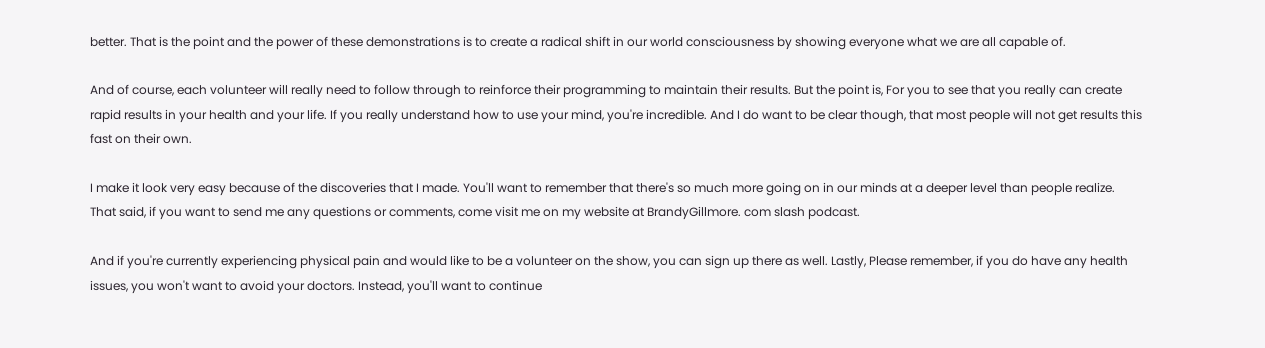better. That is the point and the power of these demonstrations is to create a radical shift in our world consciousness by showing everyone what we are all capable of.

And of course, each volunteer will really need to follow through to reinforce their programming to maintain their results. But the point is, For you to see that you really can create rapid results in your health and your life. If you really understand how to use your mind, you're incredible. And I do want to be clear though, that most people will not get results this fast on their own.

I make it look very easy because of the discoveries that I made. You'll want to remember that there's so much more going on in our minds at a deeper level than people realize. That said, if you want to send me any questions or comments, come visit me on my website at BrandyGillmore. com slash podcast.

And if you're currently experiencing physical pain and would like to be a volunteer on the show, you can sign up there as well. Lastly, Please remember, if you do have any health issues, you won't want to avoid your doctors. Instead, you'll want to continue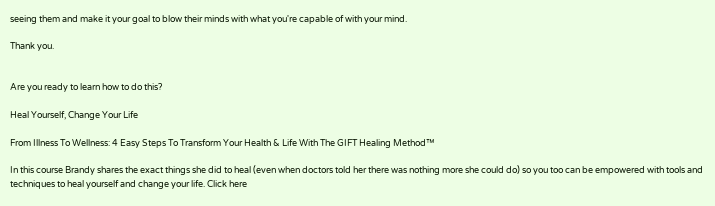seeing them and make it your goal to blow their minds with what you're capable of with your mind.

Thank you.


Are you ready to learn how to do this?

Heal Yourself, Change Your Life

From Illness To Wellness: 4 Easy Steps To Transform Your Health & Life With The GIFT Healing Method™

In this course Brandy shares the exact things she did to heal (even when doctors told her there was nothing more she could do) so you too can be empowered with tools and techniques to heal yourself and change your life. Click here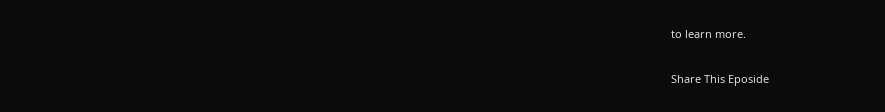to learn more.

Share This Eposide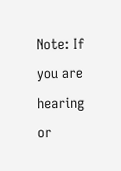Note: If you are hearing or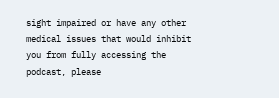sight impaired or have any other medical issues that would inhibit you from fully accessing the podcast, please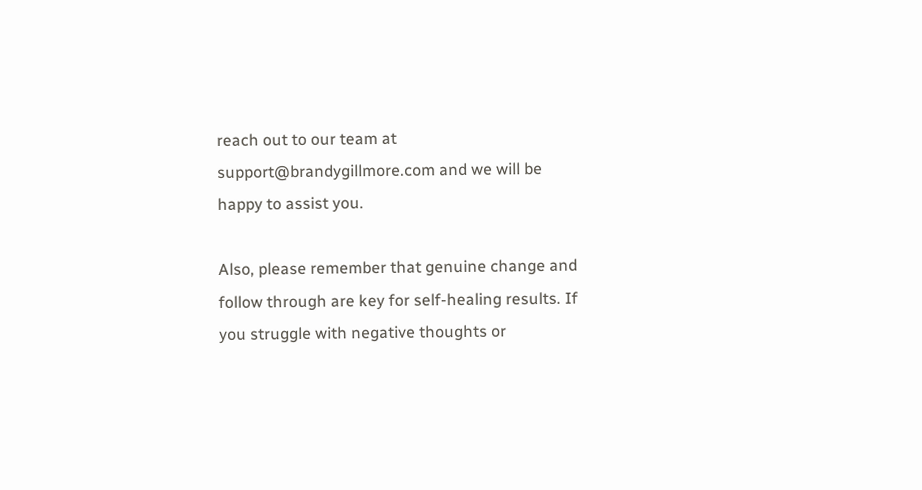reach out to our team at support@brandygillmore.com and we will be happy to assist you.

Also, please remember that genuine change and follow through are key for self-healing results. If you struggle with negative thoughts or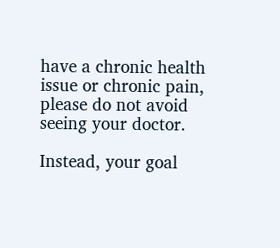have a chronic health issue or chronic pain, please do not avoid seeing your doctor.

Instead, your goal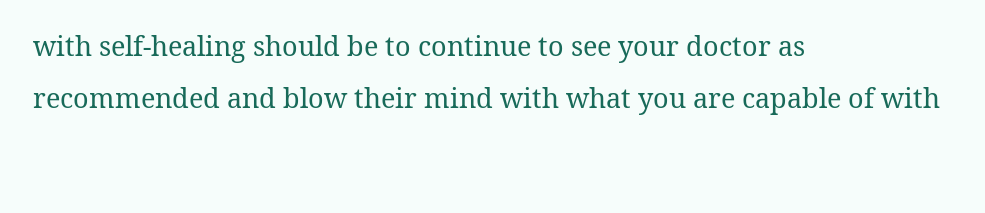with self-healing should be to continue to see your doctor as recommended and blow their mind with what you are capable of with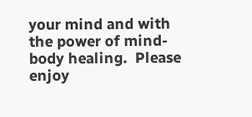your mind and with the power of mind-body healing.  Please enjoy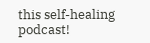this self-healing podcast!